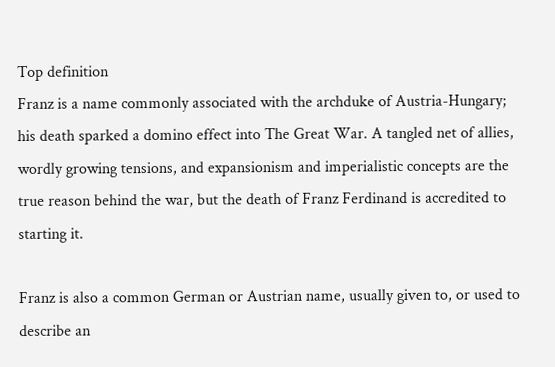Top definition
Franz is a name commonly associated with the archduke of Austria-Hungary; his death sparked a domino effect into The Great War. A tangled net of allies, wordly growing tensions, and expansionism and imperialistic concepts are the true reason behind the war, but the death of Franz Ferdinand is accredited to starting it.

Franz is also a common German or Austrian name, usually given to, or used to describe an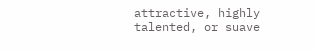attractive, highly talented, or suave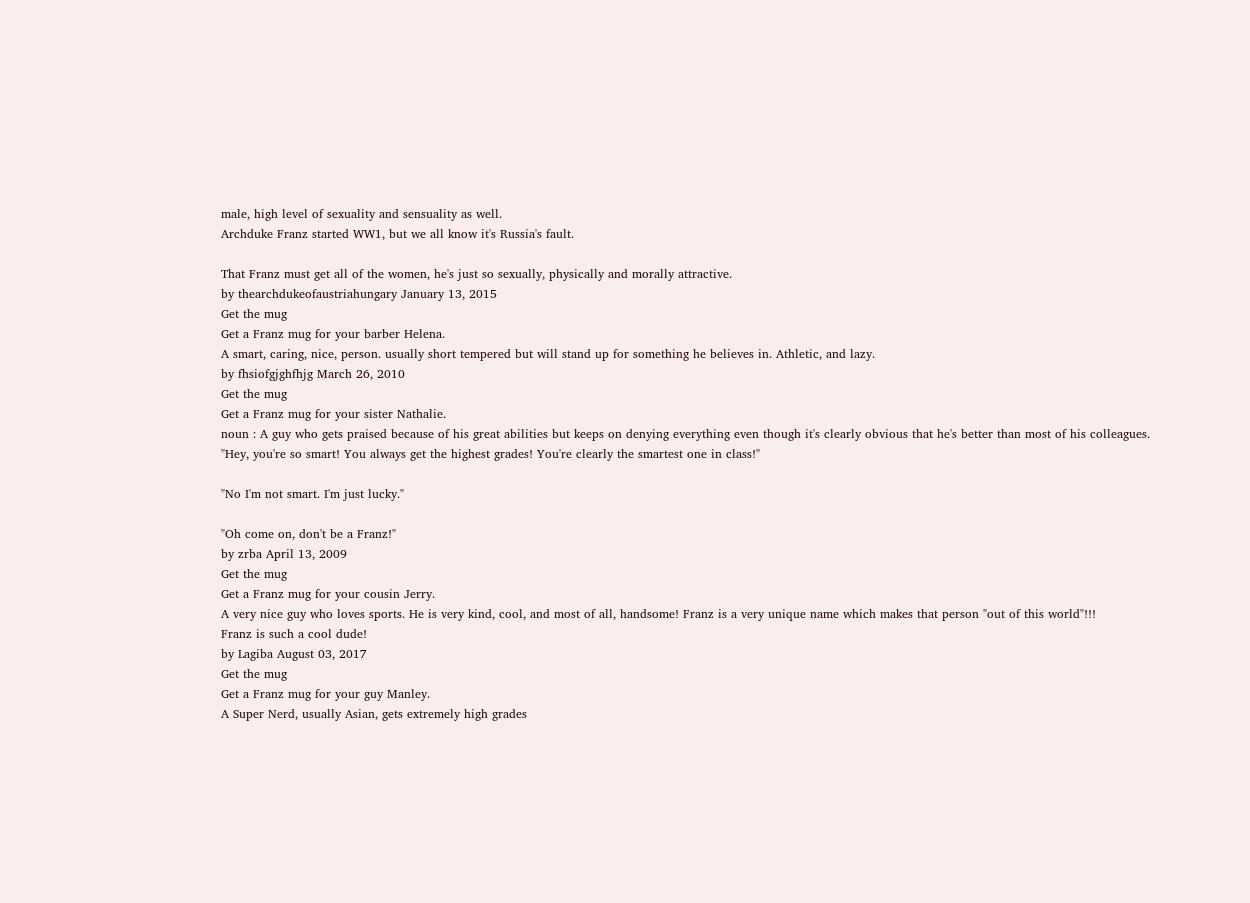male, high level of sexuality and sensuality as well.
Archduke Franz started WW1, but we all know it's Russia's fault.

That Franz must get all of the women, he's just so sexually, physically and morally attractive.
by thearchdukeofaustriahungary January 13, 2015
Get the mug
Get a Franz mug for your barber Helena.
A smart, caring, nice, person. usually short tempered but will stand up for something he believes in. Athletic, and lazy.
by fhsiofgjghfhjg March 26, 2010
Get the mug
Get a Franz mug for your sister Nathalie.
noun : A guy who gets praised because of his great abilities but keeps on denying everything even though it's clearly obvious that he's better than most of his colleagues.
"Hey, you're so smart! You always get the highest grades! You're clearly the smartest one in class!"

"No I'm not smart. I'm just lucky."

"Oh come on, don't be a Franz!"
by zrba April 13, 2009
Get the mug
Get a Franz mug for your cousin Jerry.
A very nice guy who loves sports. He is very kind, cool, and most of all, handsome! Franz is a very unique name which makes that person "out of this world"!!!
Franz is such a cool dude!
by Lagiba August 03, 2017
Get the mug
Get a Franz mug for your guy Manley.
A Super Nerd, usually Asian, gets extremely high grades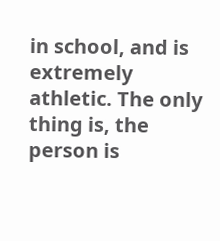in school, and is extremely athletic. The only thing is, the person is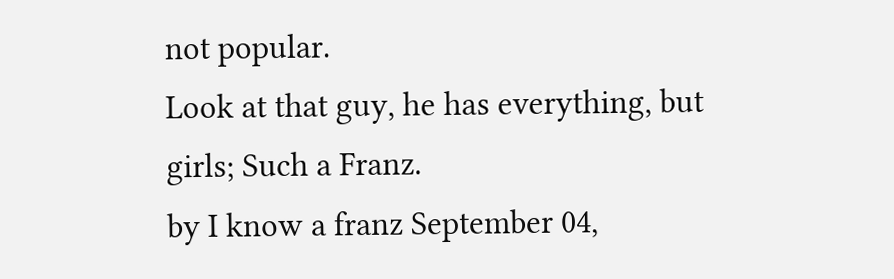not popular.
Look at that guy, he has everything, but girls; Such a Franz.
by I know a franz September 04,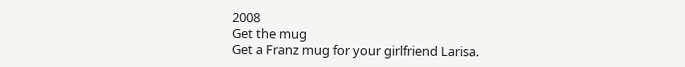2008
Get the mug
Get a Franz mug for your girlfriend Larisa.